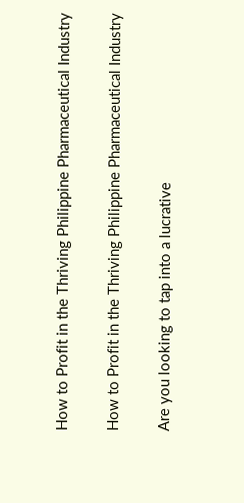How to Profit in the Thriving Philippine Pharmaceutical Industry

How to Profit in the Thriving Philippine Pharmaceutical Industry

Are you looking to tap into a lucrative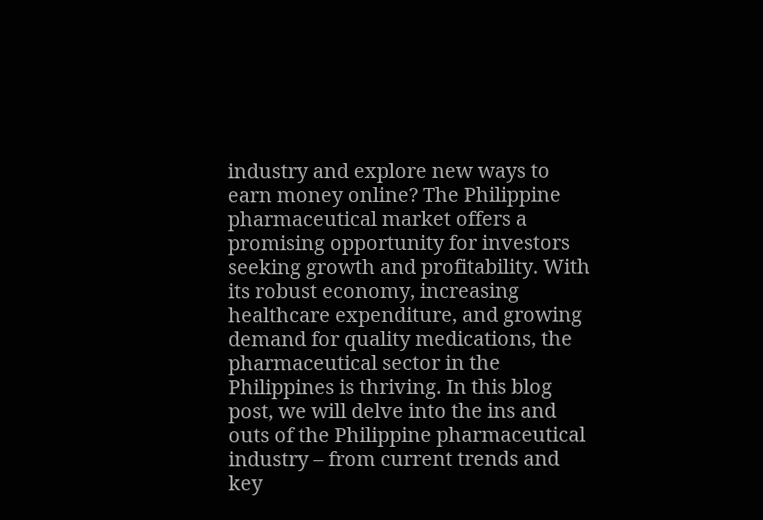industry and explore new ways to earn money online? The Philippine pharmaceutical market offers a promising opportunity for investors seeking growth and profitability. With its robust economy, increasing healthcare expenditure, and growing demand for quality medications, the pharmaceutical sector in the Philippines is thriving. In this blog post, we will delve into the ins and outs of the Philippine pharmaceutical industry – from current trends and key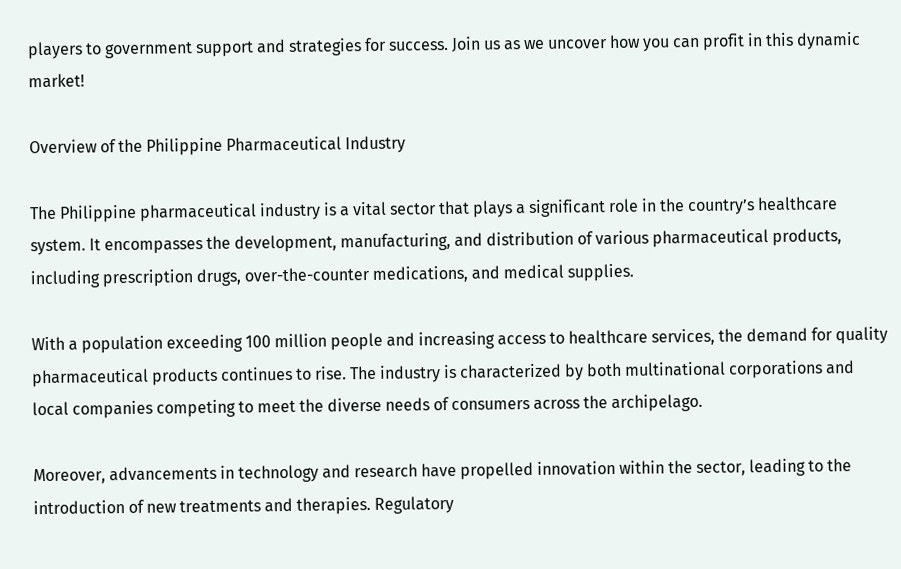players to government support and strategies for success. Join us as we uncover how you can profit in this dynamic market!

Overview of the Philippine Pharmaceutical Industry

The Philippine pharmaceutical industry is a vital sector that plays a significant role in the country’s healthcare system. It encompasses the development, manufacturing, and distribution of various pharmaceutical products, including prescription drugs, over-the-counter medications, and medical supplies.

With a population exceeding 100 million people and increasing access to healthcare services, the demand for quality pharmaceutical products continues to rise. The industry is characterized by both multinational corporations and local companies competing to meet the diverse needs of consumers across the archipelago.

Moreover, advancements in technology and research have propelled innovation within the sector, leading to the introduction of new treatments and therapies. Regulatory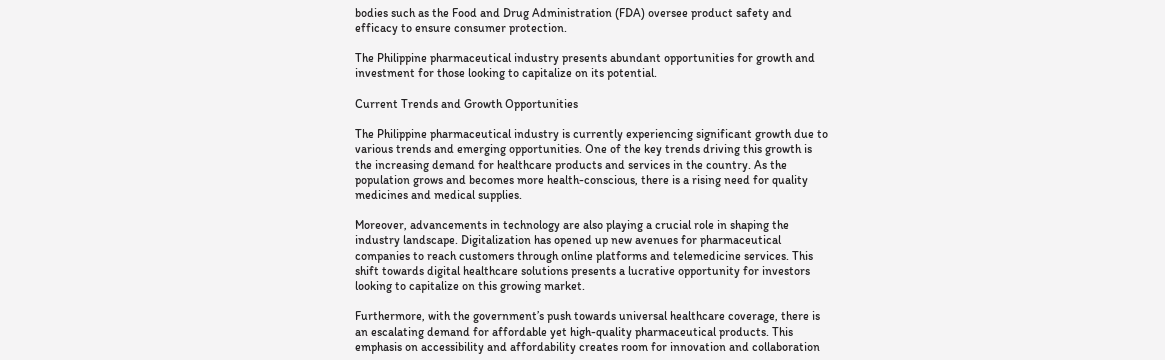bodies such as the Food and Drug Administration (FDA) oversee product safety and efficacy to ensure consumer protection.

The Philippine pharmaceutical industry presents abundant opportunities for growth and investment for those looking to capitalize on its potential.

Current Trends and Growth Opportunities

The Philippine pharmaceutical industry is currently experiencing significant growth due to various trends and emerging opportunities. One of the key trends driving this growth is the increasing demand for healthcare products and services in the country. As the population grows and becomes more health-conscious, there is a rising need for quality medicines and medical supplies.

Moreover, advancements in technology are also playing a crucial role in shaping the industry landscape. Digitalization has opened up new avenues for pharmaceutical companies to reach customers through online platforms and telemedicine services. This shift towards digital healthcare solutions presents a lucrative opportunity for investors looking to capitalize on this growing market.

Furthermore, with the government’s push towards universal healthcare coverage, there is an escalating demand for affordable yet high-quality pharmaceutical products. This emphasis on accessibility and affordability creates room for innovation and collaboration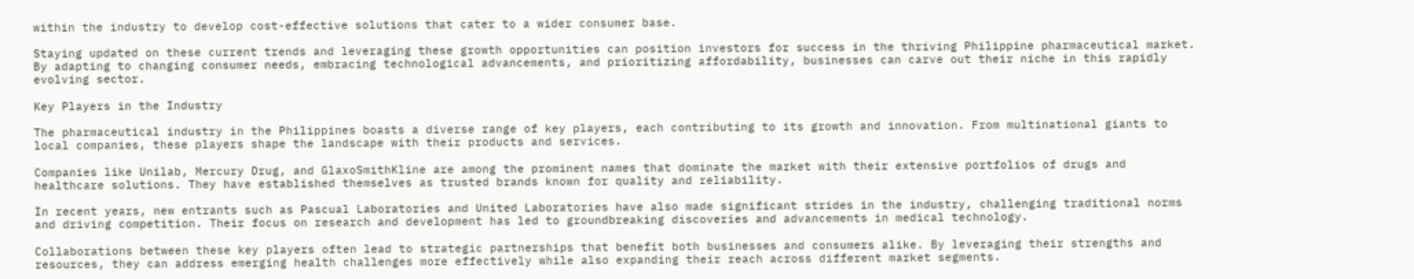within the industry to develop cost-effective solutions that cater to a wider consumer base.

Staying updated on these current trends and leveraging these growth opportunities can position investors for success in the thriving Philippine pharmaceutical market. By adapting to changing consumer needs, embracing technological advancements, and prioritizing affordability, businesses can carve out their niche in this rapidly evolving sector.

Key Players in the Industry

The pharmaceutical industry in the Philippines boasts a diverse range of key players, each contributing to its growth and innovation. From multinational giants to local companies, these players shape the landscape with their products and services.

Companies like Unilab, Mercury Drug, and GlaxoSmithKline are among the prominent names that dominate the market with their extensive portfolios of drugs and healthcare solutions. They have established themselves as trusted brands known for quality and reliability.

In recent years, new entrants such as Pascual Laboratories and United Laboratories have also made significant strides in the industry, challenging traditional norms and driving competition. Their focus on research and development has led to groundbreaking discoveries and advancements in medical technology.

Collaborations between these key players often lead to strategic partnerships that benefit both businesses and consumers alike. By leveraging their strengths and resources, they can address emerging health challenges more effectively while also expanding their reach across different market segments.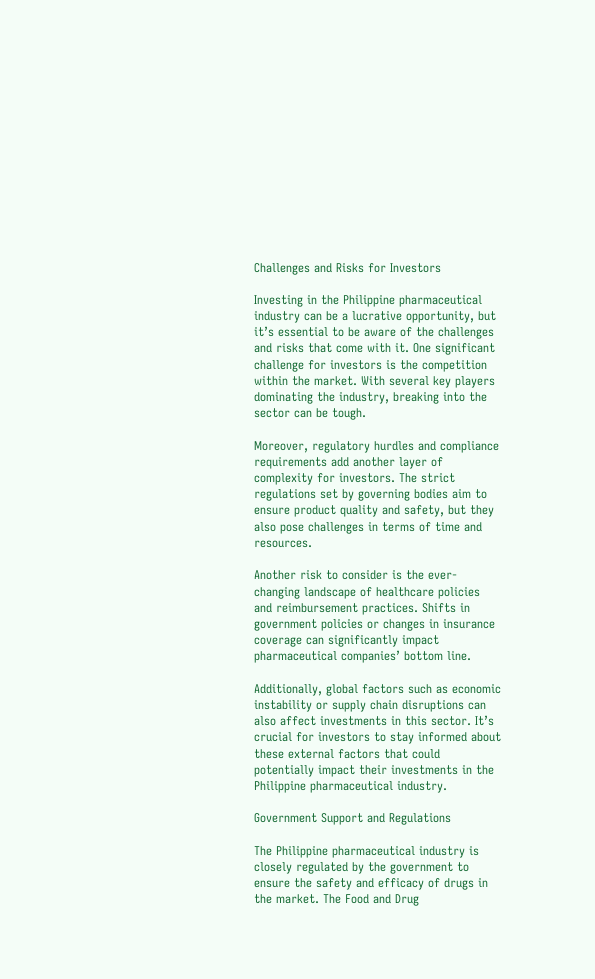Challenges and Risks for Investors

Investing in the Philippine pharmaceutical industry can be a lucrative opportunity, but it’s essential to be aware of the challenges and risks that come with it. One significant challenge for investors is the competition within the market. With several key players dominating the industry, breaking into the sector can be tough.

Moreover, regulatory hurdles and compliance requirements add another layer of complexity for investors. The strict regulations set by governing bodies aim to ensure product quality and safety, but they also pose challenges in terms of time and resources.

Another risk to consider is the ever-changing landscape of healthcare policies and reimbursement practices. Shifts in government policies or changes in insurance coverage can significantly impact pharmaceutical companies’ bottom line.

Additionally, global factors such as economic instability or supply chain disruptions can also affect investments in this sector. It’s crucial for investors to stay informed about these external factors that could potentially impact their investments in the Philippine pharmaceutical industry.

Government Support and Regulations

The Philippine pharmaceutical industry is closely regulated by the government to ensure the safety and efficacy of drugs in the market. The Food and Drug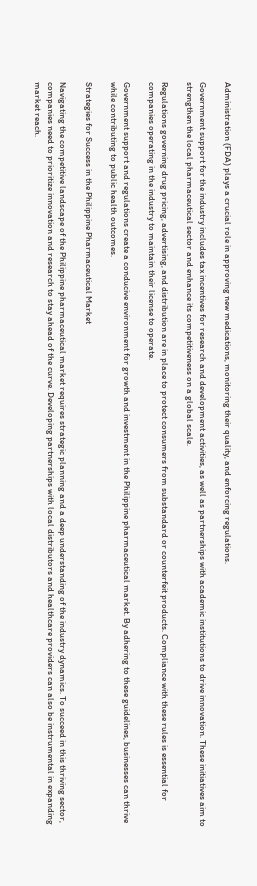Administration (FDA) plays a crucial role in approving new medications, monitoring their quality, and enforcing regulations.

Government support for the industry includes tax incentives for research and development activities, as well as partnerships with academic institutions to drive innovation. These initiatives aim to strengthen the local pharmaceutical sector and enhance its competitiveness on a global scale.

Regulations governing drug pricing, advertising, and distribution are in place to protect consumers from substandard or counterfeit products. Compliance with these rules is essential for companies operating in the industry to maintain their license to operate.

Government support and regulations create a conducive environment for growth and investment in the Philippine pharmaceutical market. By adhering to these guidelines, businesses can thrive while contributing to public health outcomes.

Strategies for Success in the Philippine Pharmaceutical Market

Navigating the competitive landscape of the Philippine pharmaceutical market requires strategic planning and a deep understanding of the industry dynamics. To succeed in this thriving sector, companies need to prioritize innovation and research to stay ahead of the curve. Developing partnerships with local distributors and healthcare providers can also be instrumental in expanding market reach.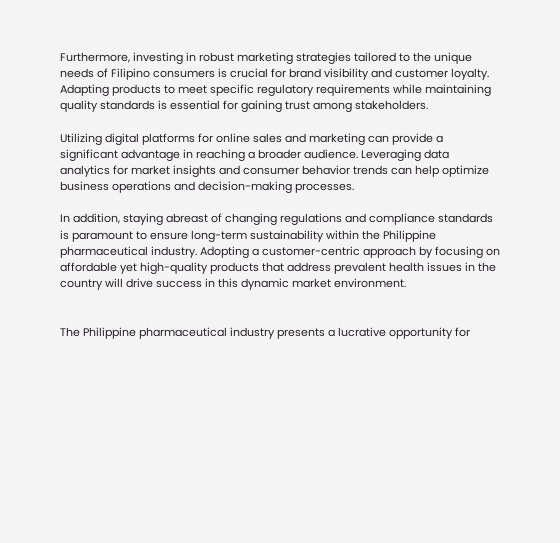Furthermore, investing in robust marketing strategies tailored to the unique needs of Filipino consumers is crucial for brand visibility and customer loyalty. Adapting products to meet specific regulatory requirements while maintaining quality standards is essential for gaining trust among stakeholders.

Utilizing digital platforms for online sales and marketing can provide a significant advantage in reaching a broader audience. Leveraging data analytics for market insights and consumer behavior trends can help optimize business operations and decision-making processes.

In addition, staying abreast of changing regulations and compliance standards is paramount to ensure long-term sustainability within the Philippine pharmaceutical industry. Adopting a customer-centric approach by focusing on affordable yet high-quality products that address prevalent health issues in the country will drive success in this dynamic market environment.


The Philippine pharmaceutical industry presents a lucrative opportunity for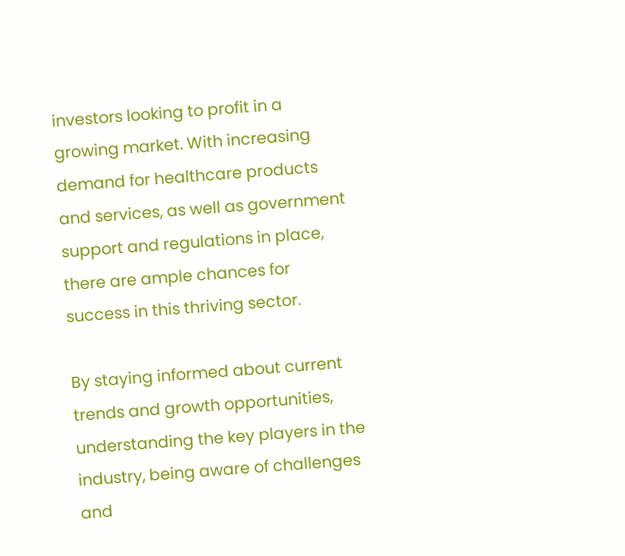investors looking to profit in a growing market. With increasing demand for healthcare products and services, as well as government support and regulations in place, there are ample chances for success in this thriving sector.

By staying informed about current trends and growth opportunities, understanding the key players in the industry, being aware of challenges and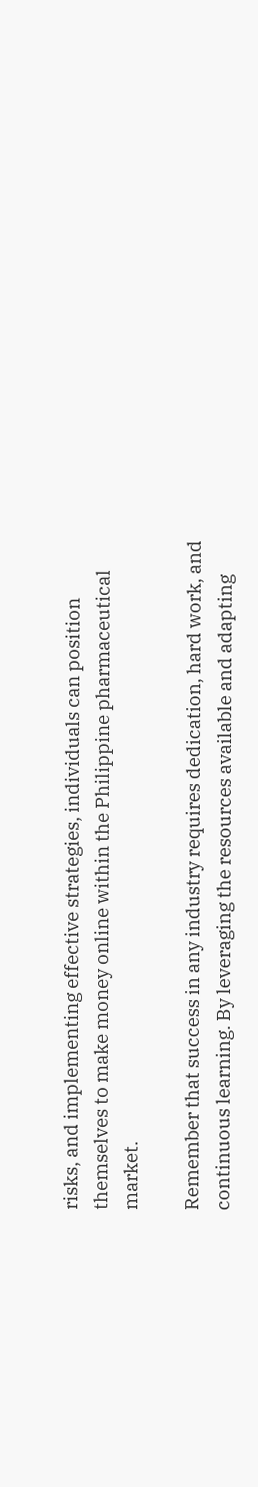risks, and implementing effective strategies, individuals can position themselves to make money online within the Philippine pharmaceutical market.

Remember that success in any industry requires dedication, hard work, and continuous learning. By leveraging the resources available and adapting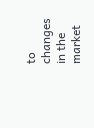to changes in the market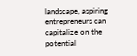landscape, aspiring entrepreneurs can capitalize on the potential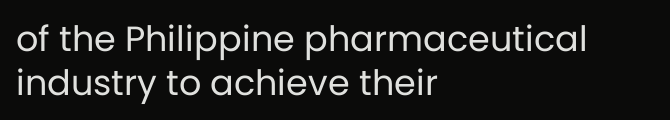of the Philippine pharmaceutical industry to achieve their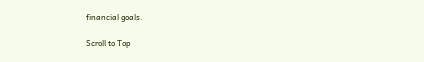financial goals.

Scroll to Top